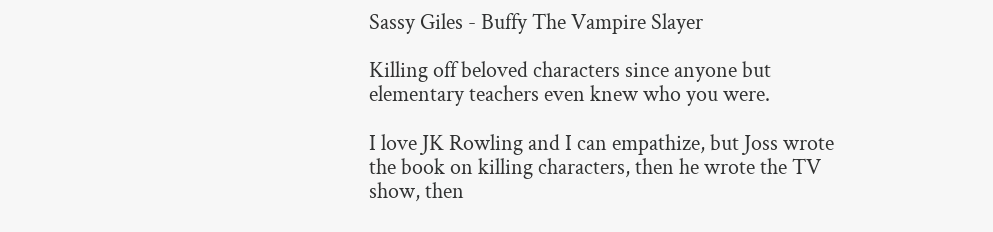Sassy Giles - Buffy The Vampire Slayer

Killing off beloved characters since anyone but elementary teachers even knew who you were.

I love JK Rowling and I can empathize, but Joss wrote the book on killing characters, then he wrote the TV show, then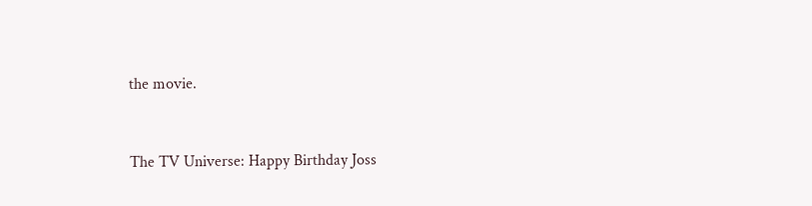the movie.


The TV Universe: Happy Birthday Joss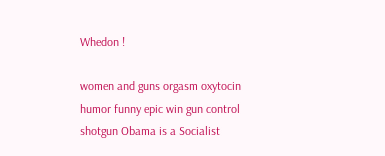Whedon !

women and guns orgasm oxytocin humor funny epic win gun control shotgun Obama is a Socialist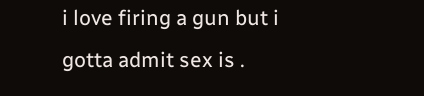i love firing a gun but i gotta admit sex is .